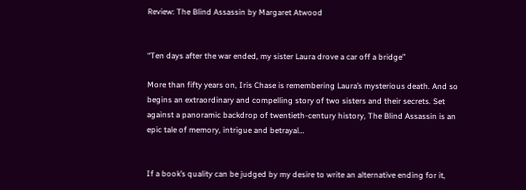Review: The Blind Assassin by Margaret Atwood


“Ten days after the war ended, my sister Laura drove a car off a bridge”

More than fifty years on, Iris Chase is remembering Laura’s mysterious death. And so begins an extraordinary and compelling story of two sisters and their secrets. Set against a panoramic backdrop of twentieth-century history, The Blind Assassin is an epic tale of memory, intrigue and betrayal…


If a book’s quality can be judged by my desire to write an alternative ending for it,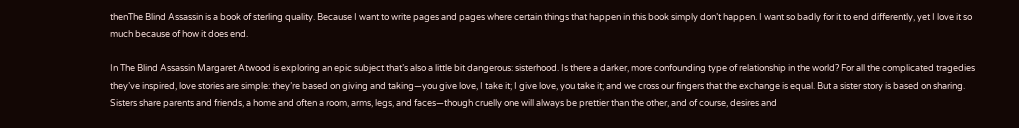thenThe Blind Assassin is a book of sterling quality. Because I want to write pages and pages where certain things that happen in this book simply don’t happen. I want so badly for it to end differently, yet I love it so much because of how it does end.

In The Blind Assassin Margaret Atwood is exploring an epic subject that’s also a little bit dangerous: sisterhood. Is there a darker, more confounding type of relationship in the world? For all the complicated tragedies they’ve inspired, love stories are simple: they’re based on giving and taking—you give love, I take it; I give love, you take it; and we cross our fingers that the exchange is equal. But a sister story is based on sharing. Sisters share parents and friends, a home and often a room, arms, legs, and faces—though cruelly one will always be prettier than the other, and of course, desires and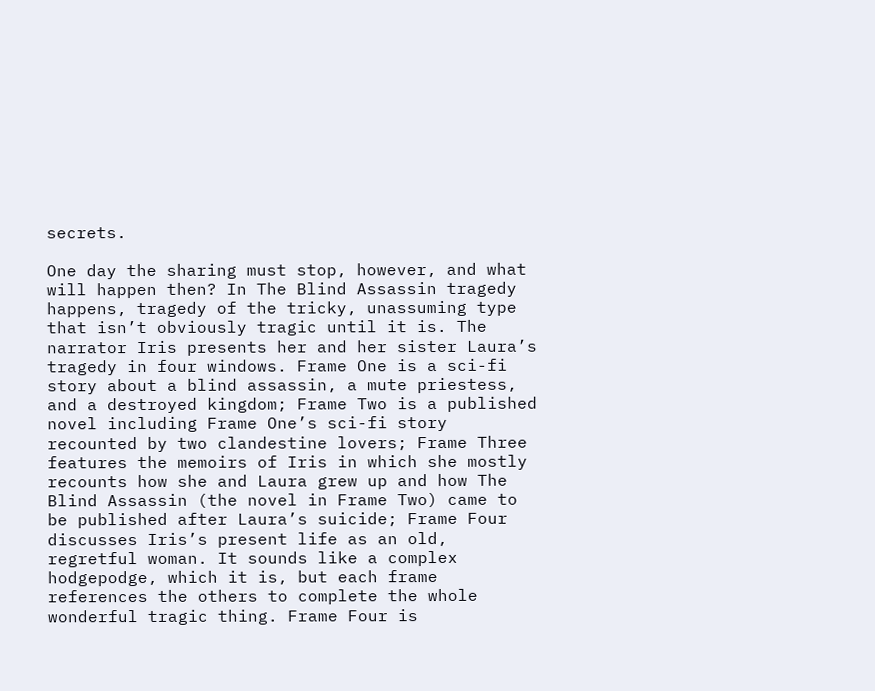secrets.

One day the sharing must stop, however, and what will happen then? In The Blind Assassin tragedy happens, tragedy of the tricky, unassuming type that isn’t obviously tragic until it is. The narrator Iris presents her and her sister Laura’s tragedy in four windows. Frame One is a sci-fi story about a blind assassin, a mute priestess, and a destroyed kingdom; Frame Two is a published novel including Frame One’s sci-fi story recounted by two clandestine lovers; Frame Three features the memoirs of Iris in which she mostly recounts how she and Laura grew up and how The Blind Assassin (the novel in Frame Two) came to be published after Laura’s suicide; Frame Four discusses Iris’s present life as an old, regretful woman. It sounds like a complex hodgepodge, which it is, but each frame references the others to complete the whole wonderful tragic thing. Frame Four is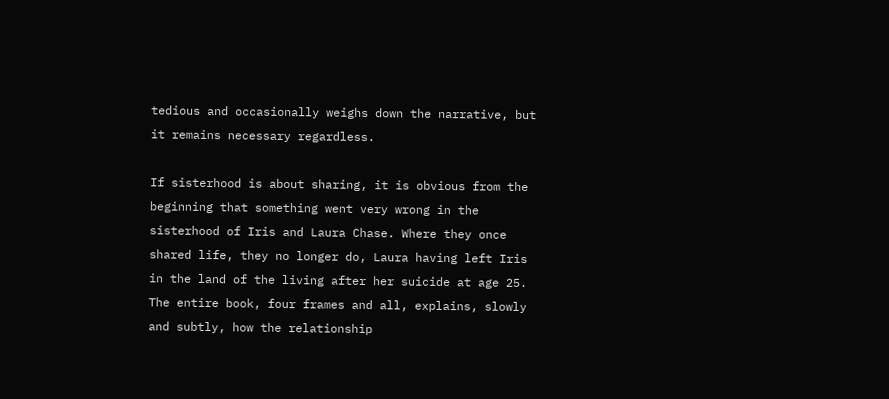tedious and occasionally weighs down the narrative, but it remains necessary regardless.

If sisterhood is about sharing, it is obvious from the beginning that something went very wrong in the sisterhood of Iris and Laura Chase. Where they once shared life, they no longer do, Laura having left Iris in the land of the living after her suicide at age 25. The entire book, four frames and all, explains, slowly and subtly, how the relationship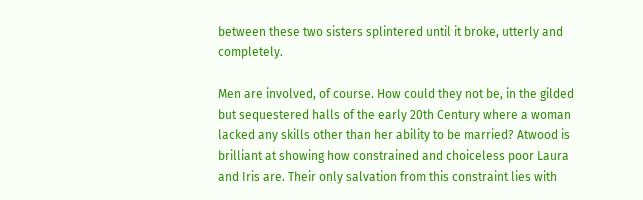between these two sisters splintered until it broke, utterly and completely.

Men are involved, of course. How could they not be, in the gilded but sequestered halls of the early 20th Century where a woman lacked any skills other than her ability to be married? Atwood is brilliant at showing how constrained and choiceless poor Laura and Iris are. Their only salvation from this constraint lies with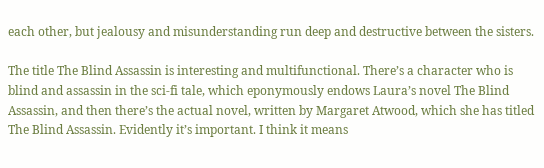each other, but jealousy and misunderstanding run deep and destructive between the sisters.

The title The Blind Assassin is interesting and multifunctional. There’s a character who is blind and assassin in the sci-fi tale, which eponymously endows Laura’s novel The Blind Assassin, and then there’s the actual novel, written by Margaret Atwood, which she has titled The Blind Assassin. Evidently it’s important. I think it means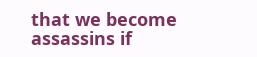that we become assassins if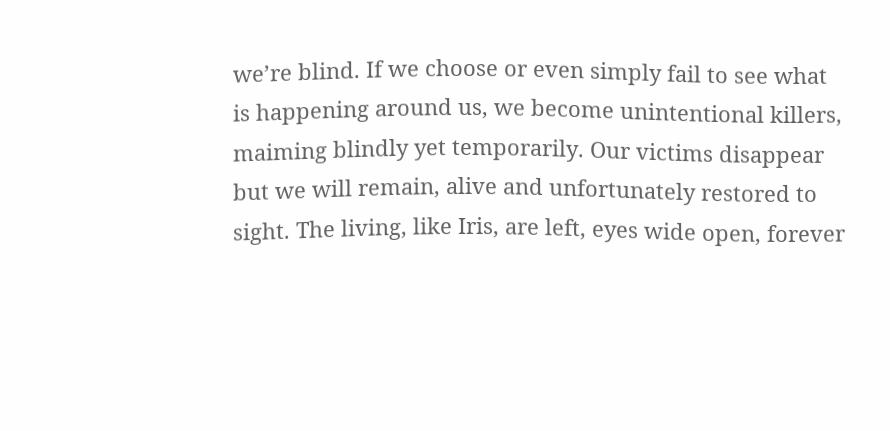we’re blind. If we choose or even simply fail to see what is happening around us, we become unintentional killers, maiming blindly yet temporarily. Our victims disappear but we will remain, alive and unfortunately restored to sight. The living, like Iris, are left, eyes wide open, forever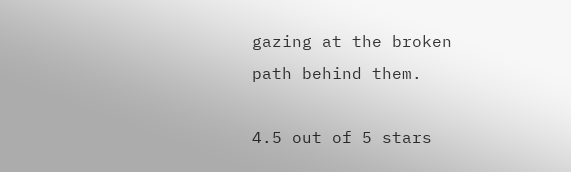gazing at the broken path behind them.

4.5 out of 5 stars